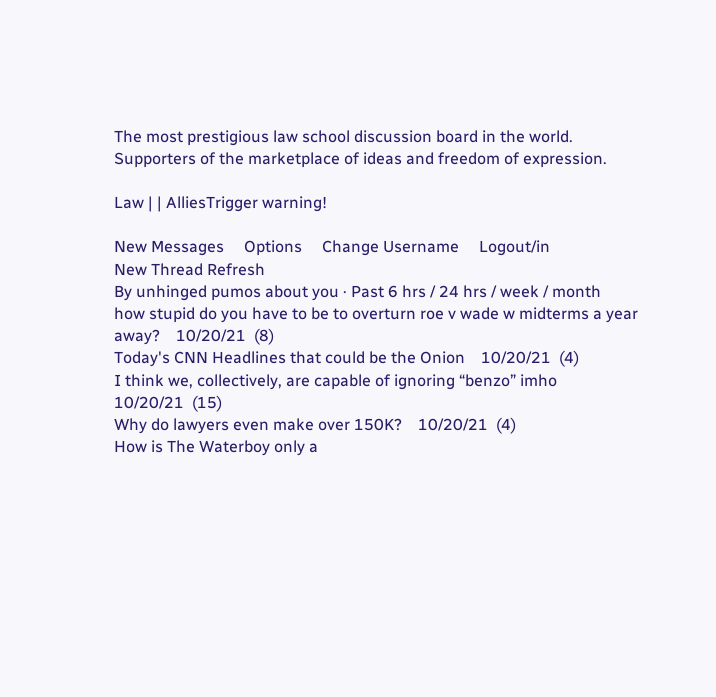The most prestigious law school discussion board in the world.
Supporters of the marketplace of ideas and freedom of expression.

Law | | AlliesTrigger warning!

New Messages     Options     Change Username     Logout/in
New Thread Refresh
By unhinged pumos about you · Past 6 hrs / 24 hrs / week / month
how stupid do you have to be to overturn roe v wade w midterms a year away?    10/20/21  (8)
Today's CNN Headlines that could be the Onion    10/20/21  (4)
I think we, collectively, are capable of ignoring “benzo” imho    10/20/21  (15)
Why do lawyers even make over 150K?    10/20/21  (4)
How is The Waterboy only a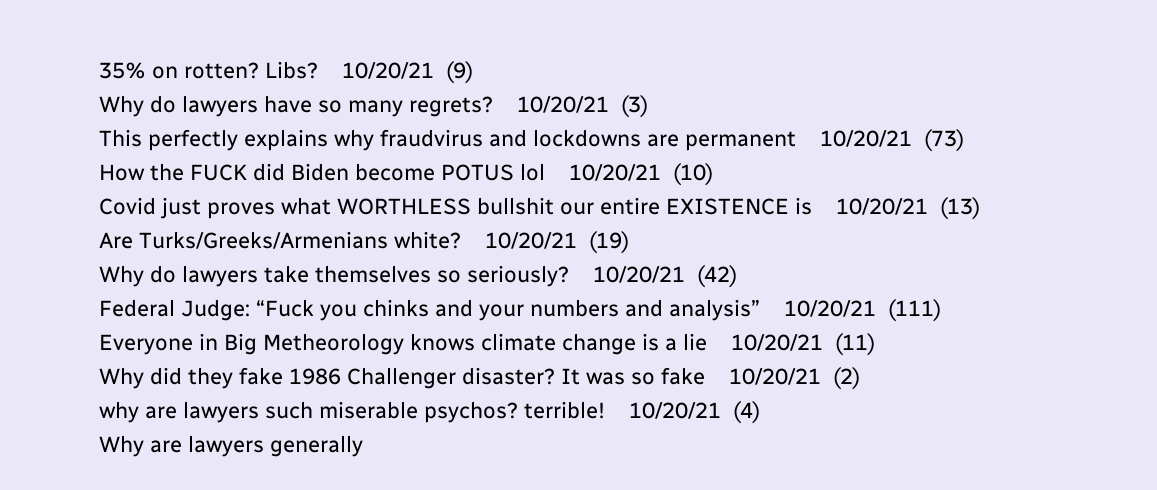35% on rotten? Libs?    10/20/21  (9)
Why do lawyers have so many regrets?    10/20/21  (3)
This perfectly explains why fraudvirus and lockdowns are permanent    10/20/21  (73)
How the FUCK did Biden become POTUS lol    10/20/21  (10)
Covid just proves what WORTHLESS bullshit our entire EXISTENCE is    10/20/21  (13)
Are Turks/Greeks/Armenians white?    10/20/21  (19)
Why do lawyers take themselves so seriously?    10/20/21  (42)
Federal Judge: “Fuck you chinks and your numbers and analysis”    10/20/21  (111)
Everyone in Big Metheorology knows climate change is a lie    10/20/21  (11)
Why did they fake 1986 Challenger disaster? It was so fake    10/20/21  (2)
why are lawyers such miserable psychos? terrible!    10/20/21  (4)
Why are lawyers generally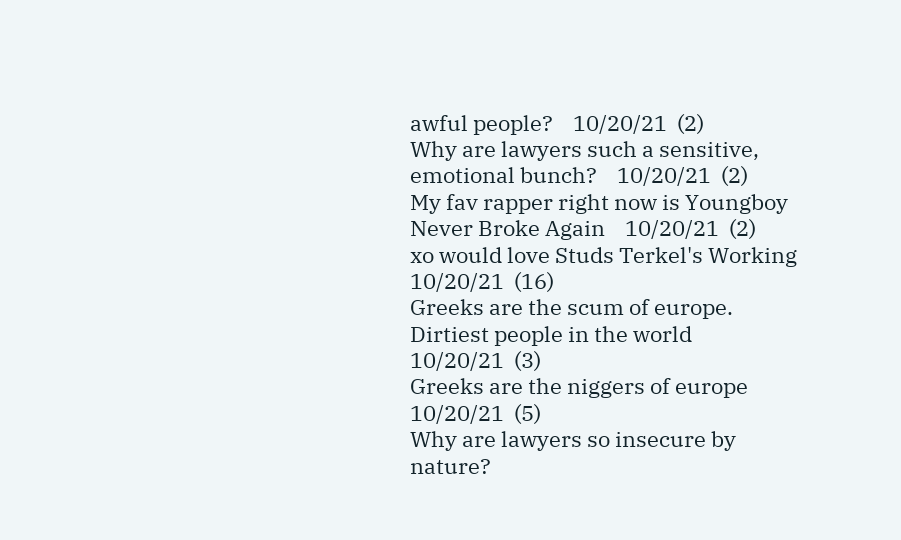awful people?    10/20/21  (2)
Why are lawyers such a sensitive, emotional bunch?    10/20/21  (2)
My fav rapper right now is Youngboy Never Broke Again    10/20/21  (2)
xo would love Studs Terkel's Working    10/20/21  (16)
Greeks are the scum of europe. Dirtiest people in the world    10/20/21  (3)
Greeks are the niggers of europe    10/20/21  (5)
Why are lawyers so insecure by nature?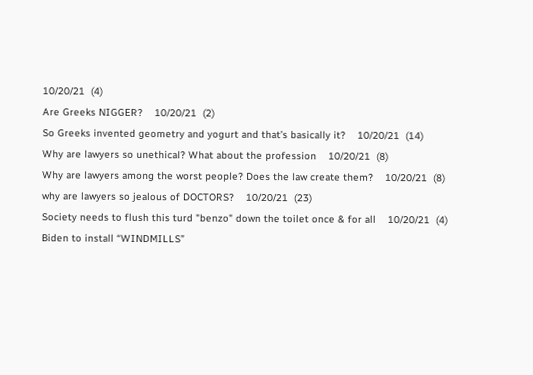10/20/21  (4)
Are Greeks NIGGER?    10/20/21  (2)
So Greeks invented geometry and yogurt and that’s basically it?    10/20/21  (14)
Why are lawyers so unethical? What about the profession    10/20/21  (8)
Why are lawyers among the worst people? Does the law create them?    10/20/21  (8)
why are lawyers so jealous of DOCTORS?    10/20/21  (23)
Society needs to flush this turd "benzo" down the toilet once & for all    10/20/21  (4)
Biden to install “WINDMILLS”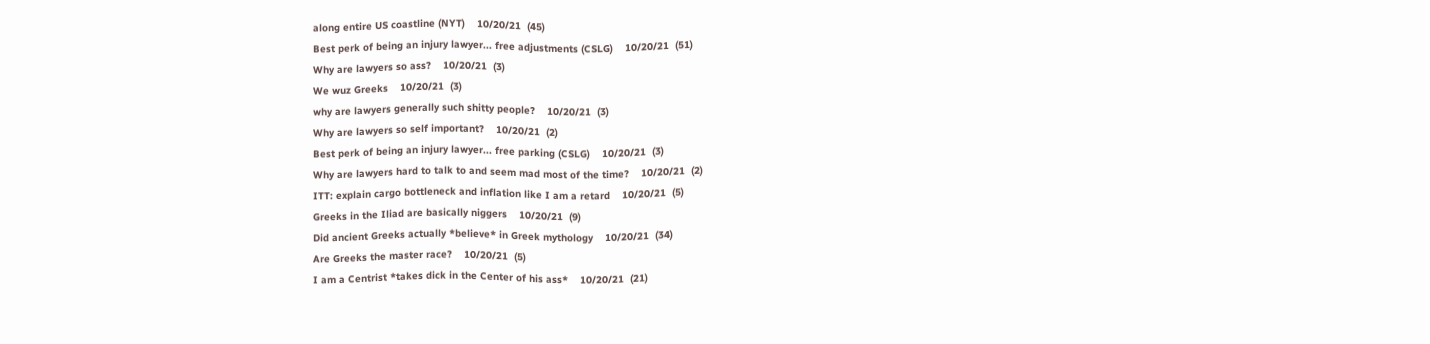along entire US coastline (NYT)    10/20/21  (45)
Best perk of being an injury lawyer... free adjustments (CSLG)    10/20/21  (51)
Why are lawyers so ass?    10/20/21  (3)
We wuz Greeks    10/20/21  (3)
why are lawyers generally such shitty people?    10/20/21  (3)
Why are lawyers so self important?    10/20/21  (2)
Best perk of being an injury lawyer... free parking (CSLG)    10/20/21  (3)
Why are lawyers hard to talk to and seem mad most of the time?    10/20/21  (2)
ITT: explain cargo bottleneck and inflation like I am a retard    10/20/21  (5)
Greeks in the Iliad are basically niggers    10/20/21  (9)
Did ancient Greeks actually *believe* in Greek mythology    10/20/21  (34)
Are Greeks the master race?    10/20/21  (5)
I am a Centrist *takes dick in the Center of his ass*    10/20/21  (21)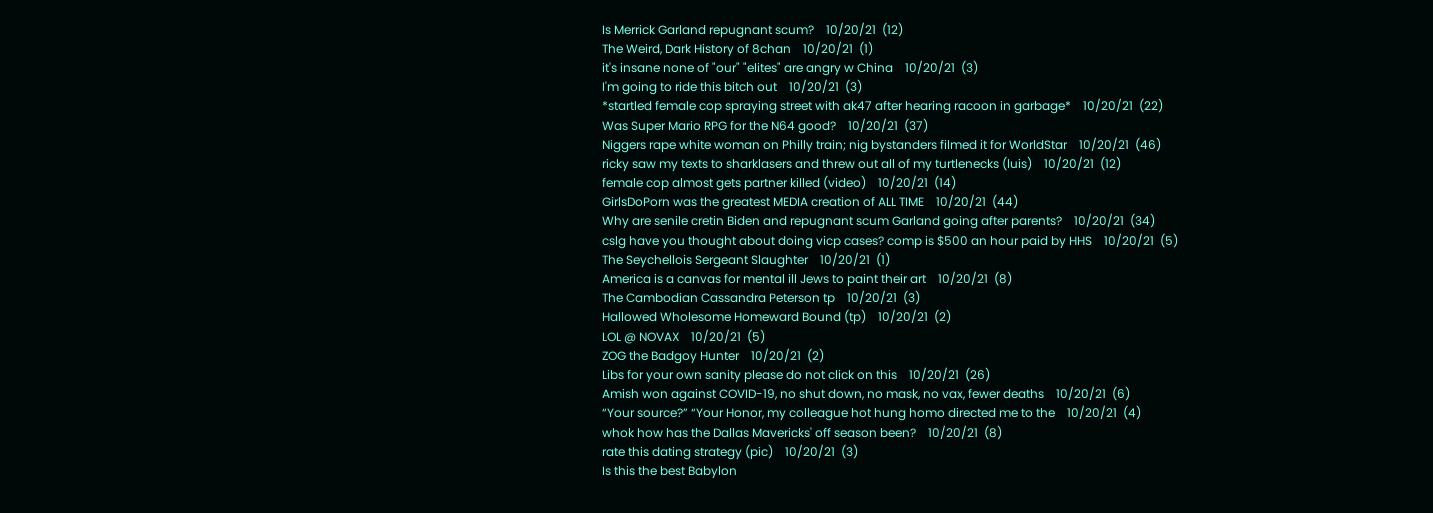Is Merrick Garland repugnant scum?    10/20/21  (12)
The Weird, Dark History of 8chan    10/20/21  (1)
it's insane none of "our" "elites" are angry w China    10/20/21  (3)
I'm going to ride this bitch out    10/20/21  (3)
*startled female cop spraying street with ak47 after hearing racoon in garbage*    10/20/21  (22)
Was Super Mario RPG for the N64 good?    10/20/21  (37)
Niggers rape white woman on Philly train; nig bystanders filmed it for WorldStar    10/20/21  (46)
ricky saw my texts to sharklasers and threw out all of my turtlenecks (luis)    10/20/21  (12)
female cop almost gets partner killed (video)    10/20/21  (14)
GirlsDoPorn was the greatest MEDIA creation of ALL TIME    10/20/21  (44)
Why are senile cretin Biden and repugnant scum Garland going after parents?    10/20/21  (34)
cslg have you thought about doing vicp cases? comp is $500 an hour paid by HHS    10/20/21  (5)
The Seychellois Sergeant Slaughter    10/20/21  (1)
America is a canvas for mental ill Jews to paint their art    10/20/21  (8)
The Cambodian Cassandra Peterson tp    10/20/21  (3)
Hallowed Wholesome Homeward Bound (tp)    10/20/21  (2)
LOL @ NOVAX    10/20/21  (5)
ZOG the Badgoy Hunter    10/20/21  (2)
Libs for your own sanity please do not click on this    10/20/21  (26)
Amish won against COVID-19, no shut down, no mask, no vax, fewer deaths    10/20/21  (6)
“Your source?” “Your Honor, my colleague hot hung homo directed me to the    10/20/21  (4)
whok how has the Dallas Mavericks' off season been?    10/20/21  (8)
rate this dating strategy (pic)    10/20/21  (3)
Is this the best Babylon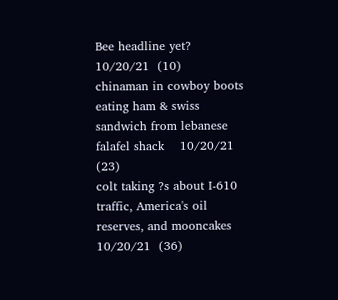Bee headline yet?    10/20/21  (10)
chinaman in cowboy boots eating ham & swiss sandwich from lebanese falafel shack    10/20/21  (23)
colt taking ?s about I-610 traffic, America's oil reserves, and mooncakes    10/20/21  (36)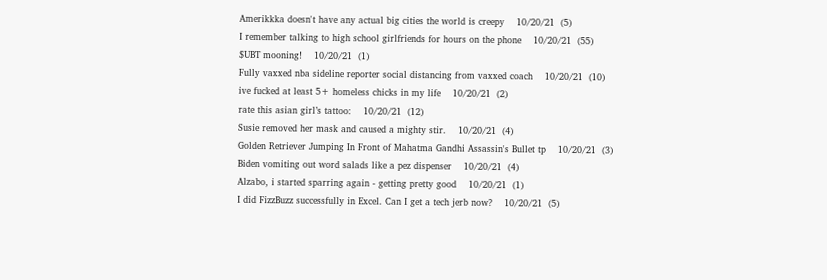Amerikkka doesn't have any actual big cities the world is creepy    10/20/21  (5)
I remember talking to high school girlfriends for hours on the phone    10/20/21  (55)
$UBT mooning!    10/20/21  (1)
Fully vaxxed nba sideline reporter social distancing from vaxxed coach    10/20/21  (10)
ive fucked at least 5+ homeless chicks in my life    10/20/21  (2)
rate this asian girl’s tattoo:    10/20/21  (12)
Susie removed her mask and caused a mighty stir.    10/20/21  (4)
Golden Retriever Jumping In Front of Mahatma Gandhi Assassin's Bullet tp    10/20/21  (3)
Biden vomiting out word salads like a pez dispenser    10/20/21  (4)
Alzabo, i started sparring again - getting pretty good    10/20/21  (1)
I did FizzBuzz successfully in Excel. Can I get a tech jerb now?    10/20/21  (5)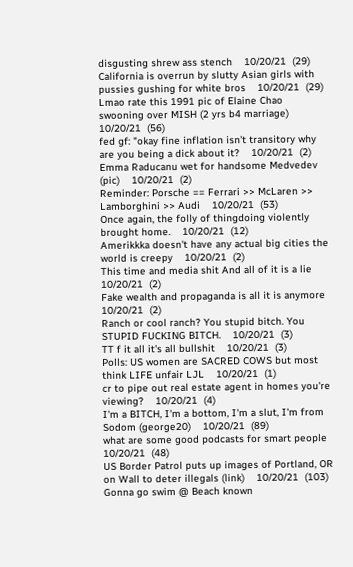disgusting shrew ass stench    10/20/21  (29)
California is overrun by slutty Asian girls with pussies gushing for white bros    10/20/21  (29)
Lmao rate this 1991 pic of Elaine Chao swooning over MISH (2 yrs b4 marriage)    10/20/21  (56)
fed gf: "okay fine inflation isn't transitory why are you being a dick about it?    10/20/21  (2)
Emma Raducanu wet for handsome Medvedev (pic)    10/20/21  (2)
Reminder: Porsche == Ferrari >> McLaren >> Lamborghini >> Audi    10/20/21  (53)
Once again, the folly of thingdoing violently brought home.    10/20/21  (12)
Amerikkka doesn't have any actual big cities the world is creepy    10/20/21  (2)
This time and media shit And all of it is a lie    10/20/21  (2)
Fake wealth and propaganda is all it is anymore    10/20/21  (2)
Ranch or cool ranch? You stupid bitch. You STUPID FUCKING BITCH.    10/20/21  (3)
TT f it all it's all bullshit    10/20/21  (3)
Polls: US women are SACRED COWS but most think LIFE unfair LJL    10/20/21  (1)
cr to pipe out real estate agent in homes you're viewing?    10/20/21  (4)
I'm a BITCH, I'm a bottom, I'm a slut, I'm from Sodom (george20)    10/20/21  (89)
what are some good podcasts for smart people    10/20/21  (48)
US Border Patrol puts up images of Portland, OR on Wall to deter illegals (link)    10/20/21  (103)
Gonna go swim @ Beach known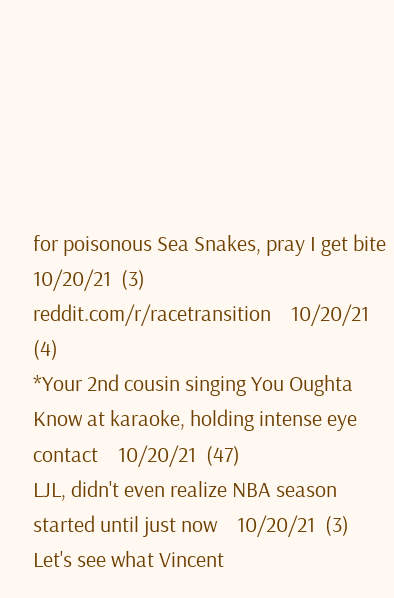for poisonous Sea Snakes, pray I get bite    10/20/21  (3)
reddit.com/r/racetransition    10/20/21  (4)
*Your 2nd cousin singing You Oughta Know at karaoke, holding intense eye contact    10/20/21  (47)
LJL, didn't even realize NBA season started until just now    10/20/21  (3)
Let's see what Vincent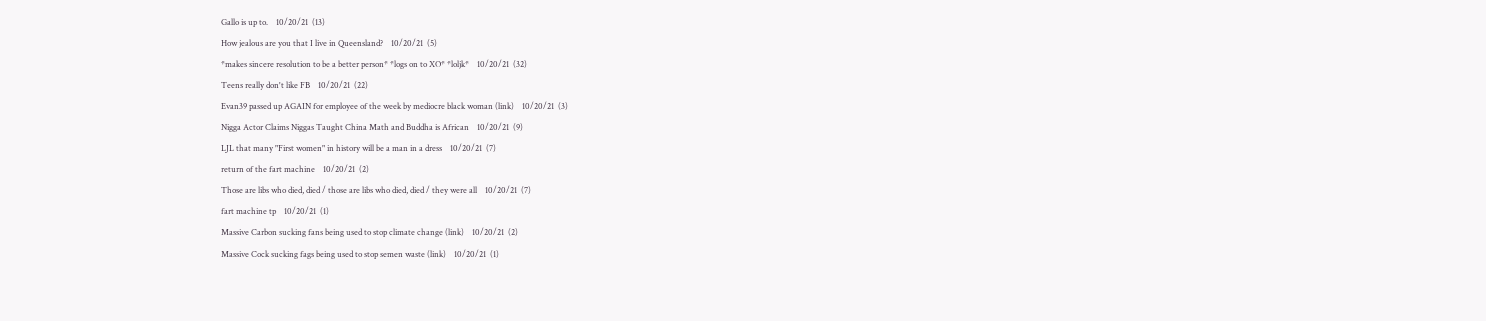Gallo is up to.    10/20/21  (13)
How jealous are you that I live in Queensland?    10/20/21  (5)
*makes sincere resolution to be a better person* *logs on to XO* *loljk*    10/20/21  (32)
Teens really don't like FB    10/20/21  (22)
Evan39 passed up AGAIN for employee of the week by mediocre black woman (link)    10/20/21  (3)
Nigga Actor Claims Niggas Taught China Math and Buddha is African    10/20/21  (9)
LJL that many "First women" in history will be a man in a dress    10/20/21  (7)
return of the fart machine    10/20/21  (2)
Those are libs who died, died / those are libs who died, died / they were all    10/20/21  (7)
fart machine tp    10/20/21  (1)
Massive Carbon sucking fans being used to stop climate change (link)    10/20/21  (2)
Massive Cock sucking fags being used to stop semen waste (link)    10/20/21  (1)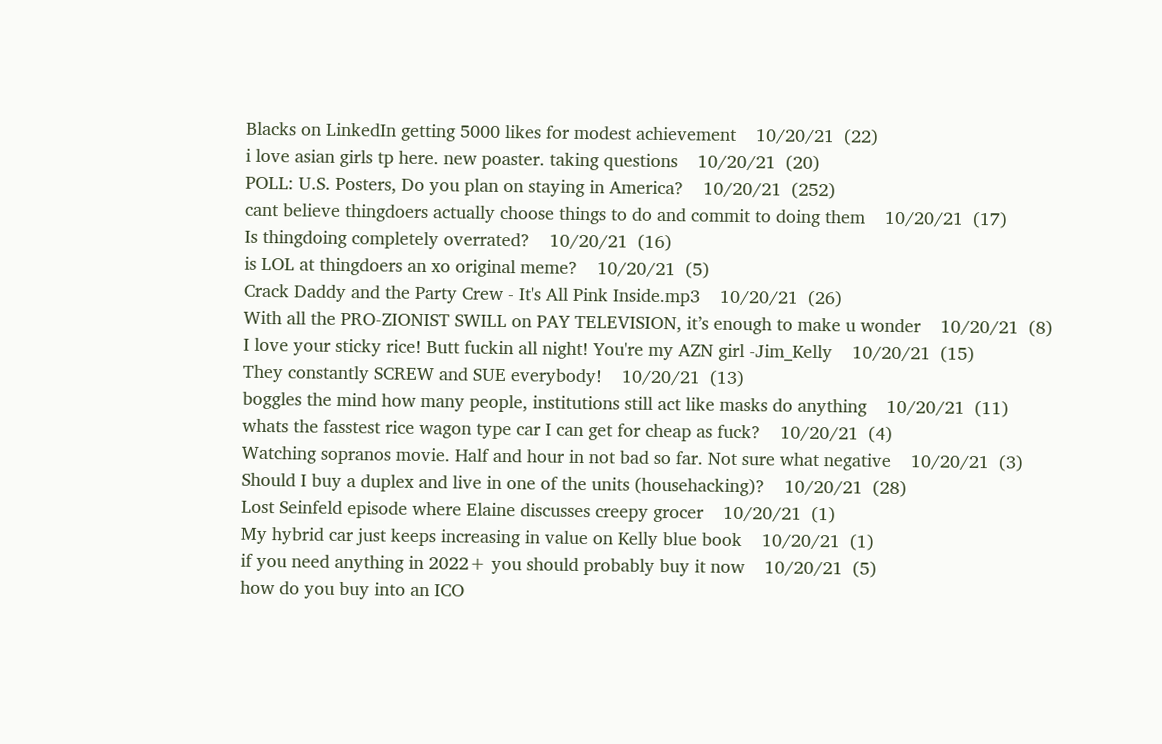Blacks on LinkedIn getting 5000 likes for modest achievement    10/20/21  (22)
i love asian girls tp here. new poaster. taking questions    10/20/21  (20)
POLL: U.S. Posters, Do you plan on staying in America?    10/20/21  (252)
cant believe thingdoers actually choose things to do and commit to doing them    10/20/21  (17)
Is thingdoing completely overrated?    10/20/21  (16)
is LOL at thingdoers an xo original meme?    10/20/21  (5)
Crack Daddy and the Party Crew - It's All Pink Inside.mp3    10/20/21  (26)
With all the PRO-ZIONIST SWILL on PAY TELEVISION, it’s enough to make u wonder    10/20/21  (8)
I love your sticky rice! Butt fuckin all night! You're my AZN girl -Jim_Kelly    10/20/21  (15)
They constantly SCREW and SUE everybody!    10/20/21  (13)
boggles the mind how many people, institutions still act like masks do anything    10/20/21  (11)
whats the fasstest rice wagon type car I can get for cheap as fuck?    10/20/21  (4)
Watching sopranos movie. Half and hour in not bad so far. Not sure what negative    10/20/21  (3)
Should I buy a duplex and live in one of the units (househacking)?    10/20/21  (28)
Lost Seinfeld episode where Elaine discusses creepy grocer    10/20/21  (1)
My hybrid car just keeps increasing in value on Kelly blue book    10/20/21  (1)
if you need anything in 2022+ you should probably buy it now    10/20/21  (5)
how do you buy into an ICO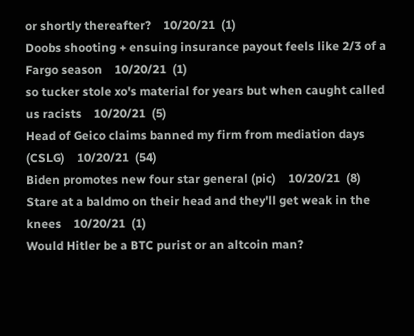or shortly thereafter?    10/20/21  (1)
Doobs shooting + ensuing insurance payout feels like 2/3 of a Fargo season    10/20/21  (1)
so tucker stole xo's material for years but when caught called us racists    10/20/21  (5)
Head of Geico claims banned my firm from mediation days (CSLG)    10/20/21  (54)
Biden promotes new four star general (pic)    10/20/21  (8)
Stare at a baldmo on their head and they'll get weak in the knees    10/20/21  (1)
Would Hitler be a BTC purist or an altcoin man?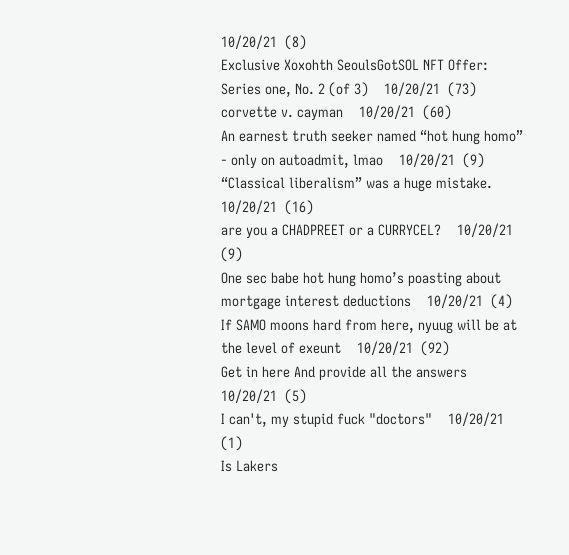10/20/21  (8)
Exclusive Xoxohth SeoulsGotSOL NFT Offer: Series one, No. 2 (of 3)    10/20/21  (73)
corvette v. cayman    10/20/21  (60)
An earnest truth seeker named “hot hung homo” - only on autoadmit, lmao    10/20/21  (9)
“Classical liberalism” was a huge mistake.    10/20/21  (16)
are you a CHADPREET or a CURRYCEL?    10/20/21  (9)
One sec babe hot hung homo’s poasting about mortgage interest deductions    10/20/21  (4)
If SAMO moons hard from here, nyuug will be at the level of exeunt    10/20/21  (92)
Get in here And provide all the answers    10/20/21  (5)
I can't, my stupid fuck "doctors"    10/20/21  (1)
Is Lakers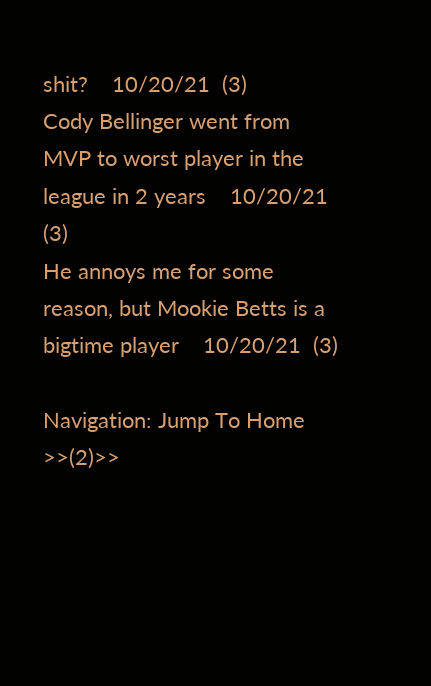shit?    10/20/21  (3)
Cody Bellinger went from MVP to worst player in the league in 2 years    10/20/21  (3)
He annoys me for some reason, but Mookie Betts is a bigtime player    10/20/21  (3)

Navigation: Jump To Home >>(2)>>